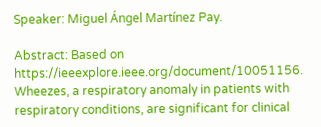Speaker: Miguel Ángel Martínez Pay.

Abstract: Based on https://ieeexplore.ieee.org/document/10051156. Wheezes, a respiratory anomaly in patients with respiratory conditions, are significant for clinical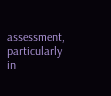assessment, particularly in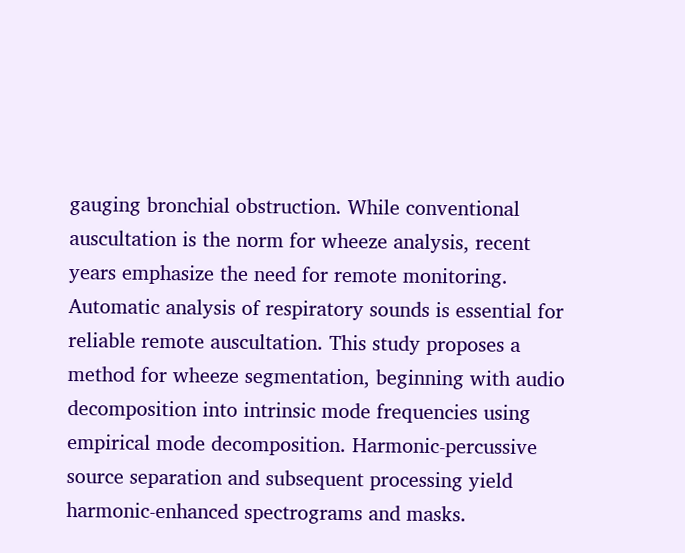gauging bronchial obstruction. While conventional auscultation is the norm for wheeze analysis, recent years emphasize the need for remote monitoring. Automatic analysis of respiratory sounds is essential for reliable remote auscultation. This study proposes a method for wheeze segmentation, beginning with audio decomposition into intrinsic mode frequencies using empirical mode decomposition. Harmonic-percussive source separation and subsequent processing yield harmonic-enhanced spectrograms and masks.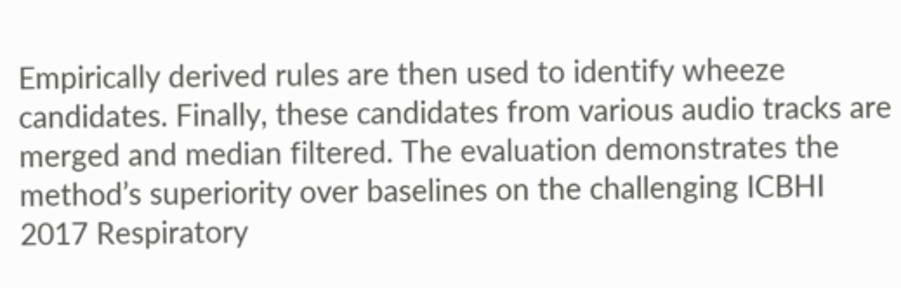Empirically derived rules are then used to identify wheeze candidates. Finally, these candidates from various audio tracks are merged and median filtered. The evaluation demonstrates the method’s superiority over baselines on the challenging ICBHI 2017 Respiratory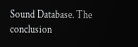Sound Database. The conclusion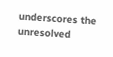underscores the unresolved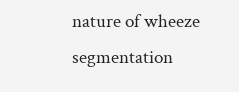nature of wheeze segmentation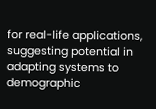for real-life applications, suggesting potential in adapting systems to demographic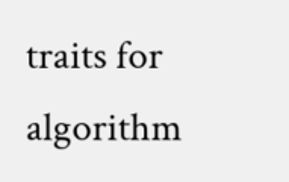traits for algorithm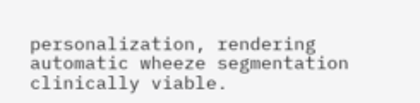personalization, rendering automatic wheeze segmentation clinically viable.